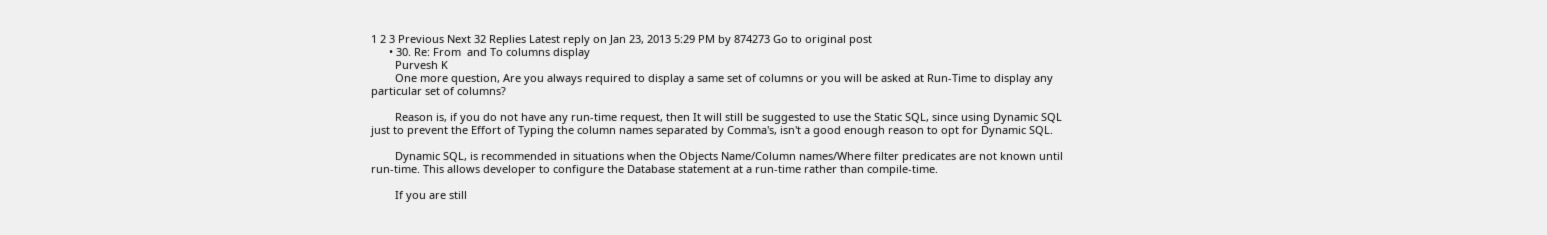1 2 3 Previous Next 32 Replies Latest reply on Jan 23, 2013 5:29 PM by 874273 Go to original post
      • 30. Re: From  and To columns display
        Purvesh K
        One more question, Are you always required to display a same set of columns or you will be asked at Run-Time to display any particular set of columns?

        Reason is, if you do not have any run-time request, then It will still be suggested to use the Static SQL, since using Dynamic SQL just to prevent the Effort of Typing the column names separated by Comma's, isn't a good enough reason to opt for Dynamic SQL.

        Dynamic SQL, is recommended in situations when the Objects Name/Column names/Where filter predicates are not known until run-time. This allows developer to configure the Database statement at a run-time rather than compile-time.

        If you are still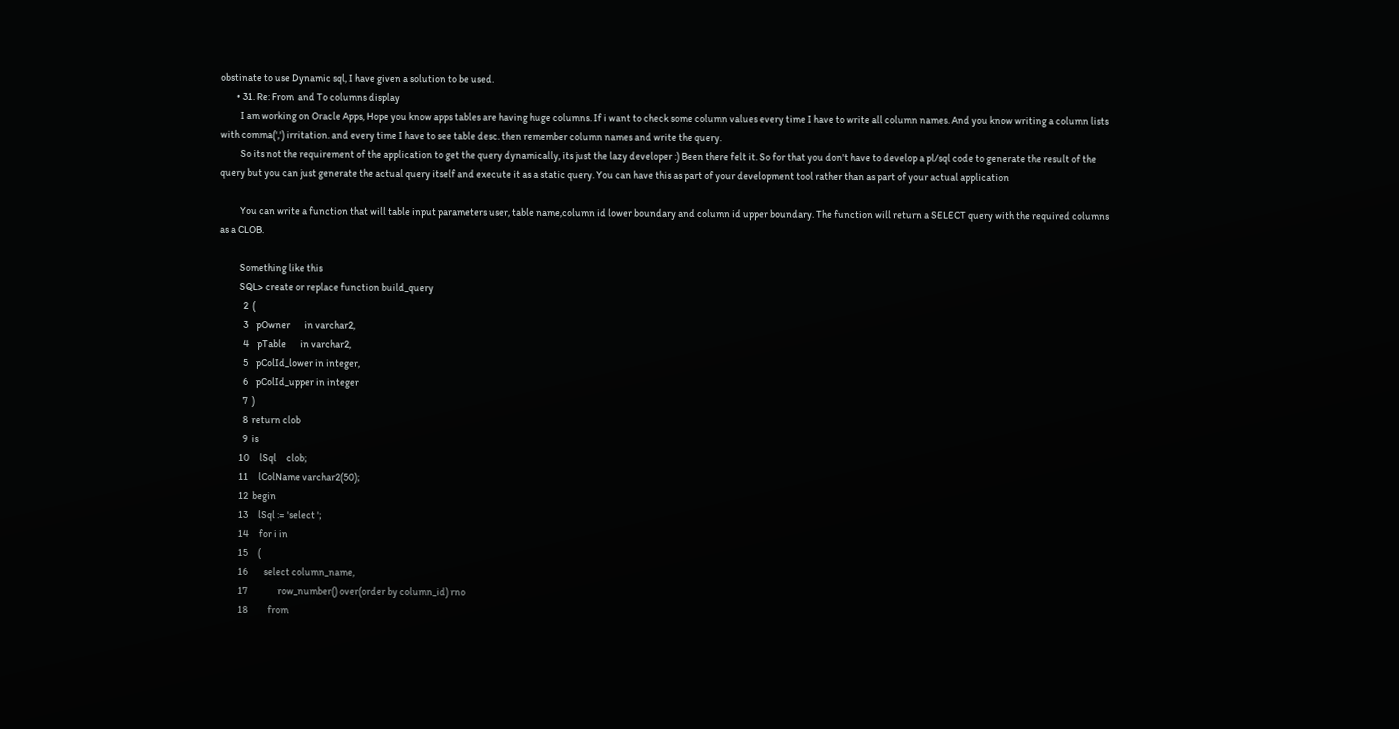obstinate to use Dynamic sql, I have given a solution to be used.
        • 31. Re: From  and To columns display
          I am working on Oracle Apps, Hope you know apps tables are having huge columns. If i want to check some column values every time I have to write all column names. And you know writing a column lists with comma(',') irritation. and every time I have to see table desc. then remember column names and write the query.
          So its not the requirement of the application to get the query dynamically, its just the lazy developer :) Been there felt it. So for that you don't have to develop a pl/sql code to generate the result of the query but you can just generate the actual query itself and execute it as a static query. You can have this as part of your development tool rather than as part of your actual application

          You can write a function that will table input parameters user, table name,column id lower boundary and column id upper boundary. The function will return a SELECT query with the required columns as a CLOB.

          Something like this
          SQL> create or replace function build_query
            2  (
            3    pOwner       in varchar2,
            4    pTable       in varchar2,
            5    pColId_lower in integer,
            6    pColId_upper in integer
            7  )
            8  return clob
            9  is
          10     lSql     clob;
          11     lColName varchar2(50);
          12  begin
          13     lSql := 'select ';
          14     for i in
          15     (
          16        select column_name,
          17               row_number() over(order by column_id) rno
          18          from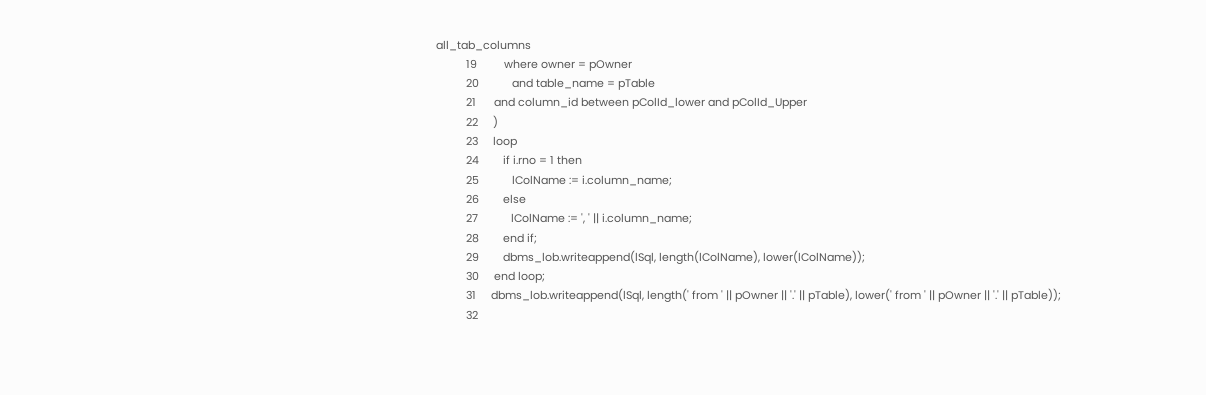all_tab_columns
          19         where owner = pOwner
          20           and table_name = pTable
          21      and column_id between pColId_lower and pColId_Upper
          22     )
          23     loop
          24        if i.rno = 1 then
          25           lColName := i.column_name;
          26        else
          27           lColName := ', ' || i.column_name;
          28        end if;
          29        dbms_lob.writeappend(lSql, length(lColName), lower(lColName));
          30     end loop;
          31     dbms_lob.writeappend(lSql, length(' from ' || pOwner || '.' || pTable), lower(' from ' || pOwner || '.' || pTable));
          32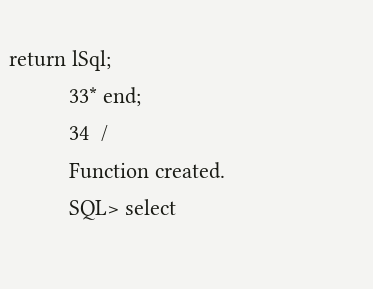return lSql;
          33* end;
          34  /
          Function created.
          SQL> select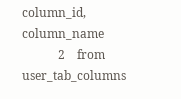column_id, column_name
            2    from user_tab_columns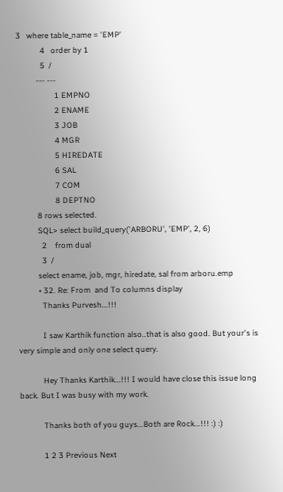3   where table_name = 'EMP'
            4   order by 1
            5  /
          --- ---
                   1 EMPNO
                   2 ENAME
                   3 JOB
                   4 MGR
                   5 HIREDATE
                   6 SAL
                   7 COM
                   8 DEPTNO
          8 rows selected.
          SQL> select build_query('ARBORU', 'EMP', 2, 6)
            2    from dual
            3  /
          select ename, job, mgr, hiredate, sal from arboru.emp
          • 32. Re: From  and To columns display
            Thanks Purvesh...!!!

            I saw Karthik function also..that is also good. But your's is very simple and only one select query.

            Hey Thanks Karthik...!!! I would have close this issue long back. But I was busy with my work.

            Thanks both of you guys...Both are Rock...!!! :) :)

            1 2 3 Previous Next